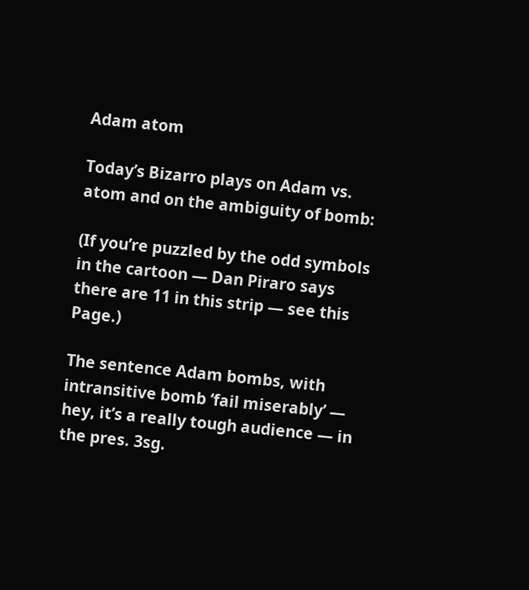Adam atom

Today’s Bizarro plays on Adam vs. atom and on the ambiguity of bomb:

(If you’re puzzled by the odd symbols in the cartoon — Dan Piraro says there are 11 in this strip — see this Page.)

The sentence Adam bombs, with intransitive bomb ‘fail miserably’ — hey, it’s a really tough audience — in the pres. 3sg.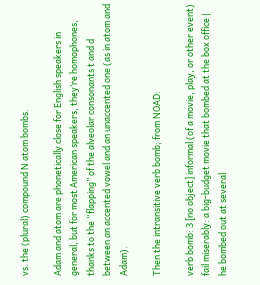vs. the (plural) compound N atom bombs.

Adam and atom are phonetically close for English speakers in general, but for most American speakers, they’re homophones, thanks to the “flapping” of the alveolar consonants t and d between an accented vowel and an unaccented one (as in atom and Adam).

Then the intransitive verb bomb; from NOAD:

verb bomb: 3 [no object] informal (of a movie, play, or other event) fail miserably: a big-budget movie that bombed at the box office | he bombed out at several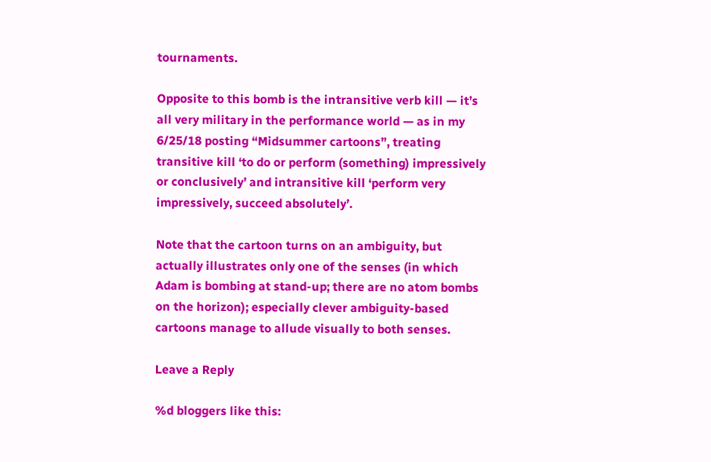tournaments.

Opposite to this bomb is the intransitive verb kill — it’s all very military in the performance world — as in my 6/25/18 posting “Midsummer cartoons”, treating transitive kill ‘to do or perform (something) impressively or conclusively’ and intransitive kill ‘perform very impressively, succeed absolutely’.

Note that the cartoon turns on an ambiguity, but actually illustrates only one of the senses (in which Adam is bombing at stand-up; there are no atom bombs on the horizon); especially clever ambiguity-based cartoons manage to allude visually to both senses.

Leave a Reply

%d bloggers like this: